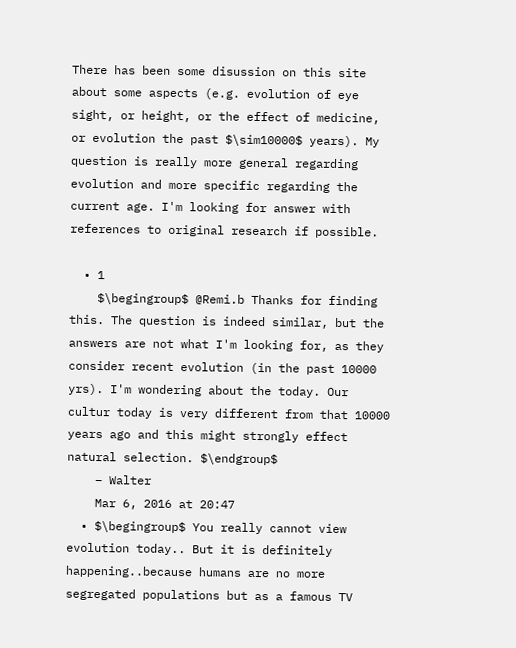There has been some disussion on this site about some aspects (e.g. evolution of eye sight, or height, or the effect of medicine, or evolution the past $\sim10000$ years). My question is really more general regarding evolution and more specific regarding the current age. I'm looking for answer with references to original research if possible.

  • 1
    $\begingroup$ @Remi.b Thanks for finding this. The question is indeed similar, but the answers are not what I'm looking for, as they consider recent evolution (in the past 10000 yrs). I'm wondering about the today. Our cultur today is very different from that 10000 years ago and this might strongly effect natural selection. $\endgroup$
    – Walter
    Mar 6, 2016 at 20:47
  • $\begingroup$ You really cannot view evolution today.. But it is definitely happening..because humans are no more segregated populations but as a famous TV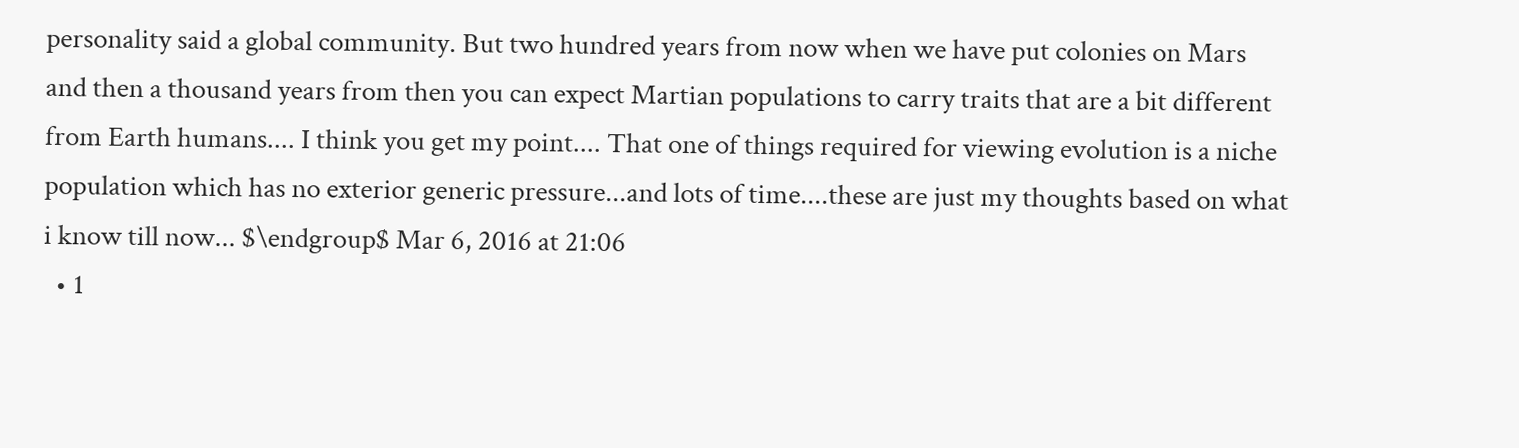personality said a global community. But two hundred years from now when we have put colonies on Mars and then a thousand years from then you can expect Martian populations to carry traits that are a bit different from Earth humans.... I think you get my point.... That one of things required for viewing evolution is a niche population which has no exterior generic pressure...and lots of time....these are just my thoughts based on what i know till now... $\endgroup$ Mar 6, 2016 at 21:06
  • 1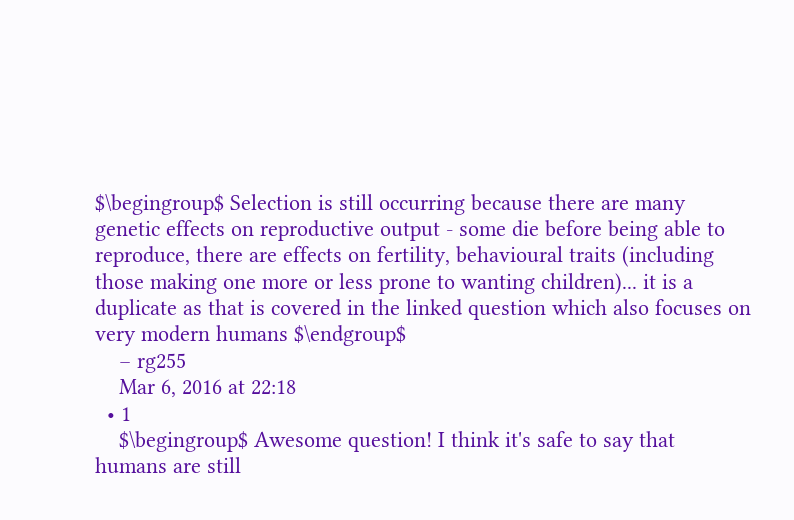$\begingroup$ Selection is still occurring because there are many genetic effects on reproductive output - some die before being able to reproduce, there are effects on fertility, behavioural traits (including those making one more or less prone to wanting children)... it is a duplicate as that is covered in the linked question which also focuses on very modern humans $\endgroup$
    – rg255
    Mar 6, 2016 at 22:18
  • 1
    $\begingroup$ Awesome question! I think it's safe to say that humans are still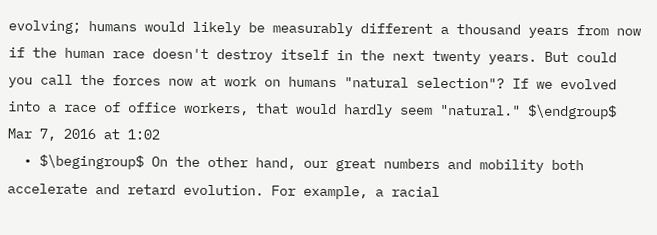evolving; humans would likely be measurably different a thousand years from now if the human race doesn't destroy itself in the next twenty years. But could you call the forces now at work on humans "natural selection"? If we evolved into a race of office workers, that would hardly seem "natural." $\endgroup$ Mar 7, 2016 at 1:02
  • $\begingroup$ On the other hand, our great numbers and mobility both accelerate and retard evolution. For example, a racial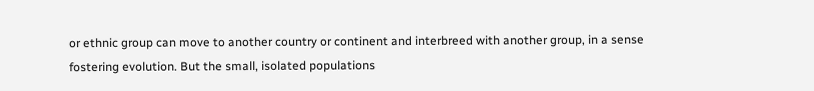or ethnic group can move to another country or continent and interbreed with another group, in a sense fostering evolution. But the small, isolated populations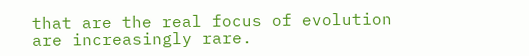that are the real focus of evolution are increasingly rare.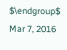$\endgroup$ Mar 7, 2016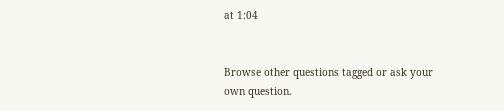at 1:04


Browse other questions tagged or ask your own question.